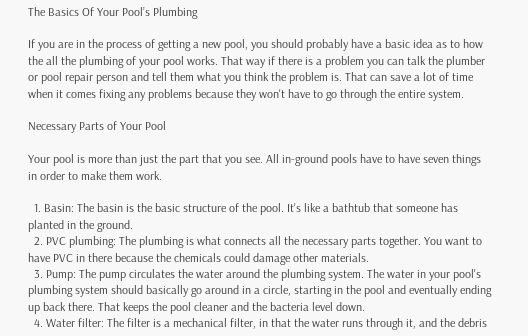The Basics Of Your Pool’s Plumbing

If you are in the process of getting a new pool, you should probably have a basic idea as to how the all the plumbing of your pool works. That way if there is a problem you can talk the plumber or pool repair person and tell them what you think the problem is. That can save a lot of time when it comes fixing any problems because they won't have to go through the entire system.

Necessary Parts of Your Pool

Your pool is more than just the part that you see. All in-ground pools have to have seven things in order to make them work.

  1. Basin: The basin is the basic structure of the pool. It's like a bathtub that someone has planted in the ground.
  2. PVC plumbing: The plumbing is what connects all the necessary parts together. You want to have PVC in there because the chemicals could damage other materials.
  3. Pump: The pump circulates the water around the plumbing system. The water in your pool's plumbing system should basically go around in a circle, starting in the pool and eventually ending up back there. That keeps the pool cleaner and the bacteria level down.
  4. Water filter: The filter is a mechanical filter, in that the water runs through it, and the debris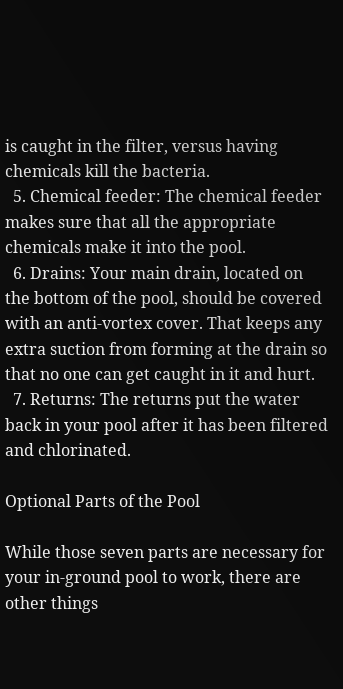is caught in the filter, versus having chemicals kill the bacteria.
  5. Chemical feeder: The chemical feeder makes sure that all the appropriate chemicals make it into the pool.
  6. Drains: Your main drain, located on the bottom of the pool, should be covered with an anti-vortex cover. That keeps any extra suction from forming at the drain so that no one can get caught in it and hurt.
  7. Returns: The returns put the water back in your pool after it has been filtered and chlorinated.

Optional Parts of the Pool

While those seven parts are necessary for your in-ground pool to work, there are other things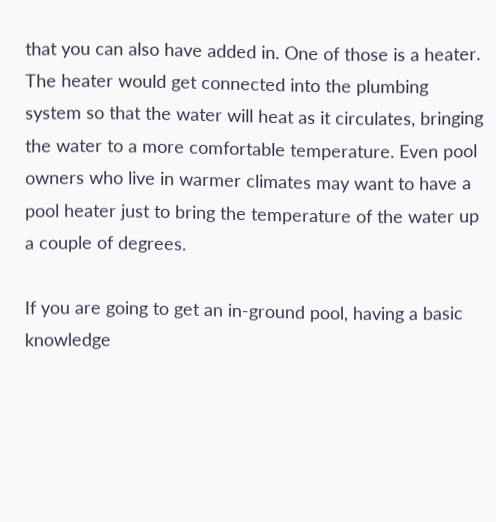that you can also have added in. One of those is a heater. The heater would get connected into the plumbing system so that the water will heat as it circulates, bringing the water to a more comfortable temperature. Even pool owners who live in warmer climates may want to have a pool heater just to bring the temperature of the water up a couple of degrees.

If you are going to get an in-ground pool, having a basic knowledge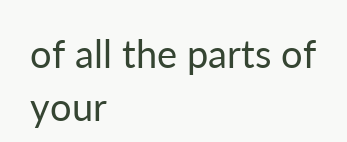of all the parts of your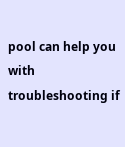pool can help you with troubleshooting if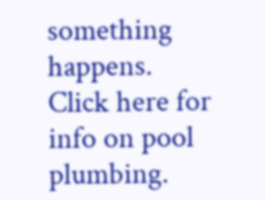something happens. Click here for info on pool plumbing.